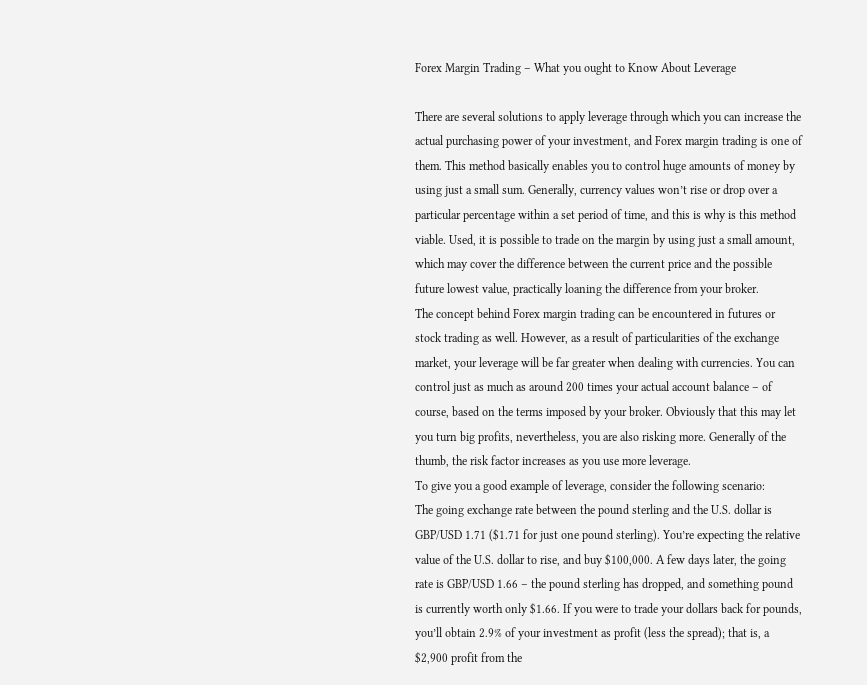Forex Margin Trading – What you ought to Know About Leverage

There are several solutions to apply leverage through which you can increase the actual purchasing power of your investment, and Forex margin trading is one of them. This method basically enables you to control huge amounts of money by using just a small sum. Generally, currency values won’t rise or drop over a particular percentage within a set period of time, and this is why is this method viable. Used, it is possible to trade on the margin by using just a small amount, which may cover the difference between the current price and the possible future lowest value, practically loaning the difference from your broker.
The concept behind Forex margin trading can be encountered in futures or stock trading as well. However, as a result of particularities of the exchange market, your leverage will be far greater when dealing with currencies. You can control just as much as around 200 times your actual account balance – of course, based on the terms imposed by your broker. Obviously that this may let you turn big profits, nevertheless, you are also risking more. Generally of the thumb, the risk factor increases as you use more leverage.
To give you a good example of leverage, consider the following scenario:
The going exchange rate between the pound sterling and the U.S. dollar is GBP/USD 1.71 ($1.71 for just one pound sterling). You’re expecting the relative value of the U.S. dollar to rise, and buy $100,000. A few days later, the going rate is GBP/USD 1.66 – the pound sterling has dropped, and something pound is currently worth only $1.66. If you were to trade your dollars back for pounds, you’ll obtain 2.9% of your investment as profit (less the spread); that is, a $2,900 profit from the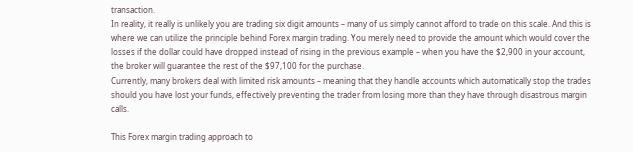transaction.
In reality, it really is unlikely you are trading six digit amounts – many of us simply cannot afford to trade on this scale. And this is where we can utilize the principle behind Forex margin trading. You merely need to provide the amount which would cover the losses if the dollar could have dropped instead of rising in the previous example – when you have the $2,900 in your account, the broker will guarantee the rest of the $97,100 for the purchase.
Currently, many brokers deal with limited risk amounts – meaning that they handle accounts which automatically stop the trades should you have lost your funds, effectively preventing the trader from losing more than they have through disastrous margin calls.

This Forex margin trading approach to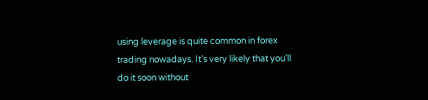using leverage is quite common in forex trading nowadays. It’s very likely that you’ll do it soon without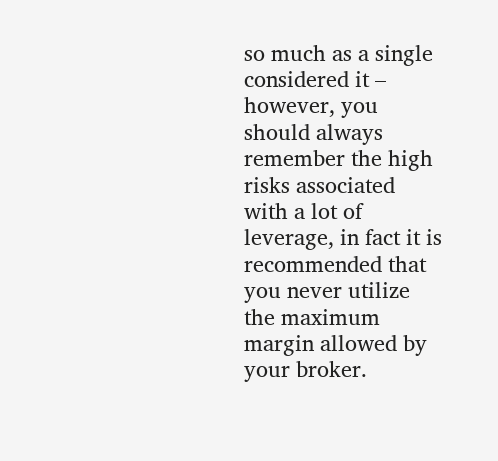so much as a single considered it – however, you should always remember the high risks associated with a lot of leverage, in fact it is recommended that you never utilize the maximum margin allowed by your broker.